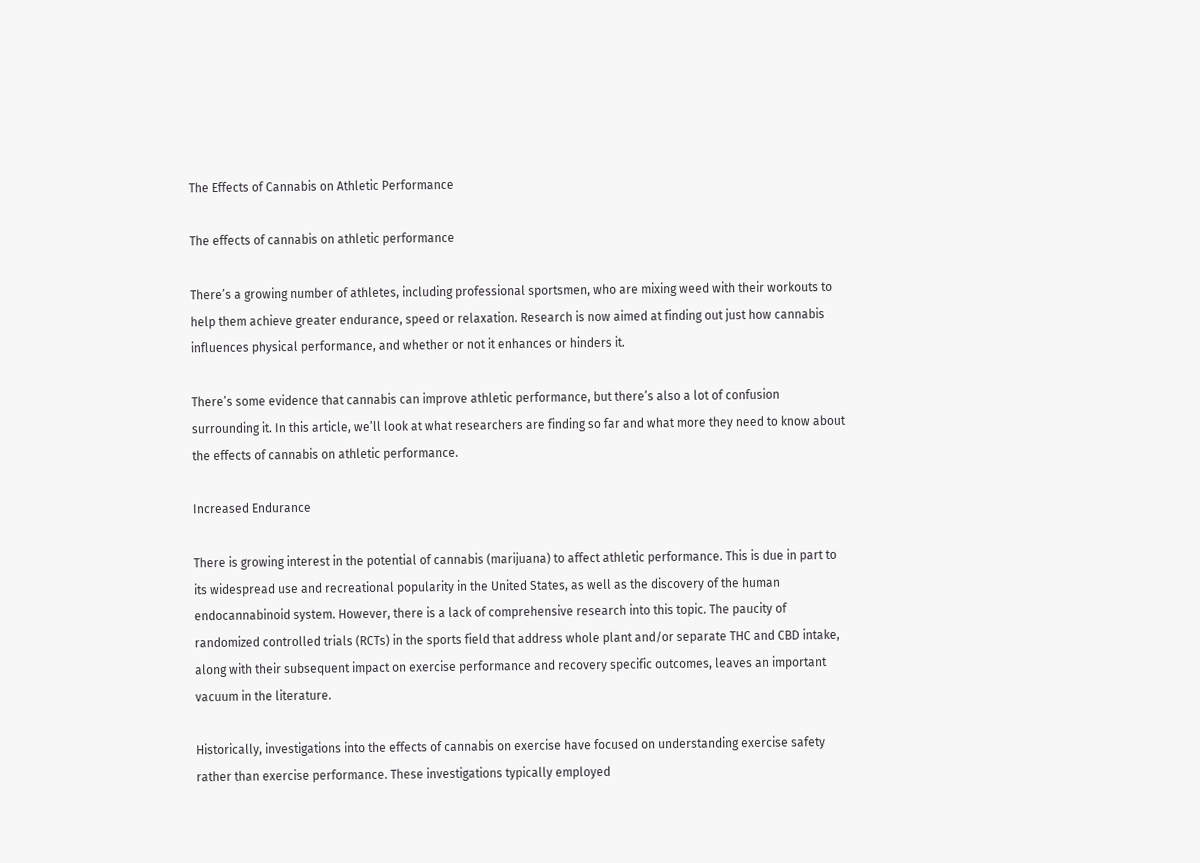The Effects of Cannabis on Athletic Performance

The effects of cannabis on athletic performance

There’s a growing number of athletes, including professional sportsmen, who are mixing weed with their workouts to help them achieve greater endurance, speed or relaxation. Research is now aimed at finding out just how cannabis influences physical performance, and whether or not it enhances or hinders it.

There’s some evidence that cannabis can improve athletic performance, but there’s also a lot of confusion surrounding it. In this article, we’ll look at what researchers are finding so far and what more they need to know about the effects of cannabis on athletic performance.

Increased Endurance

There is growing interest in the potential of cannabis (marijuana) to affect athletic performance. This is due in part to its widespread use and recreational popularity in the United States, as well as the discovery of the human endocannabinoid system. However, there is a lack of comprehensive research into this topic. The paucity of randomized controlled trials (RCTs) in the sports field that address whole plant and/or separate THC and CBD intake, along with their subsequent impact on exercise performance and recovery specific outcomes, leaves an important vacuum in the literature.

Historically, investigations into the effects of cannabis on exercise have focused on understanding exercise safety rather than exercise performance. These investigations typically employed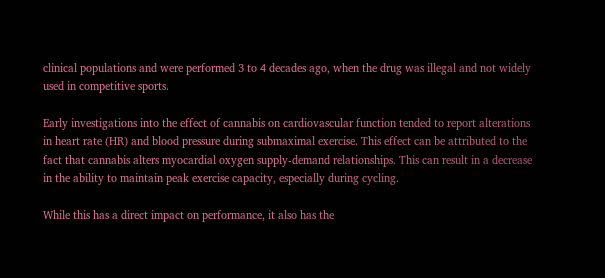clinical populations and were performed 3 to 4 decades ago, when the drug was illegal and not widely used in competitive sports.

Early investigations into the effect of cannabis on cardiovascular function tended to report alterations in heart rate (HR) and blood pressure during submaximal exercise. This effect can be attributed to the fact that cannabis alters myocardial oxygen supply-demand relationships. This can result in a decrease in the ability to maintain peak exercise capacity, especially during cycling.

While this has a direct impact on performance, it also has the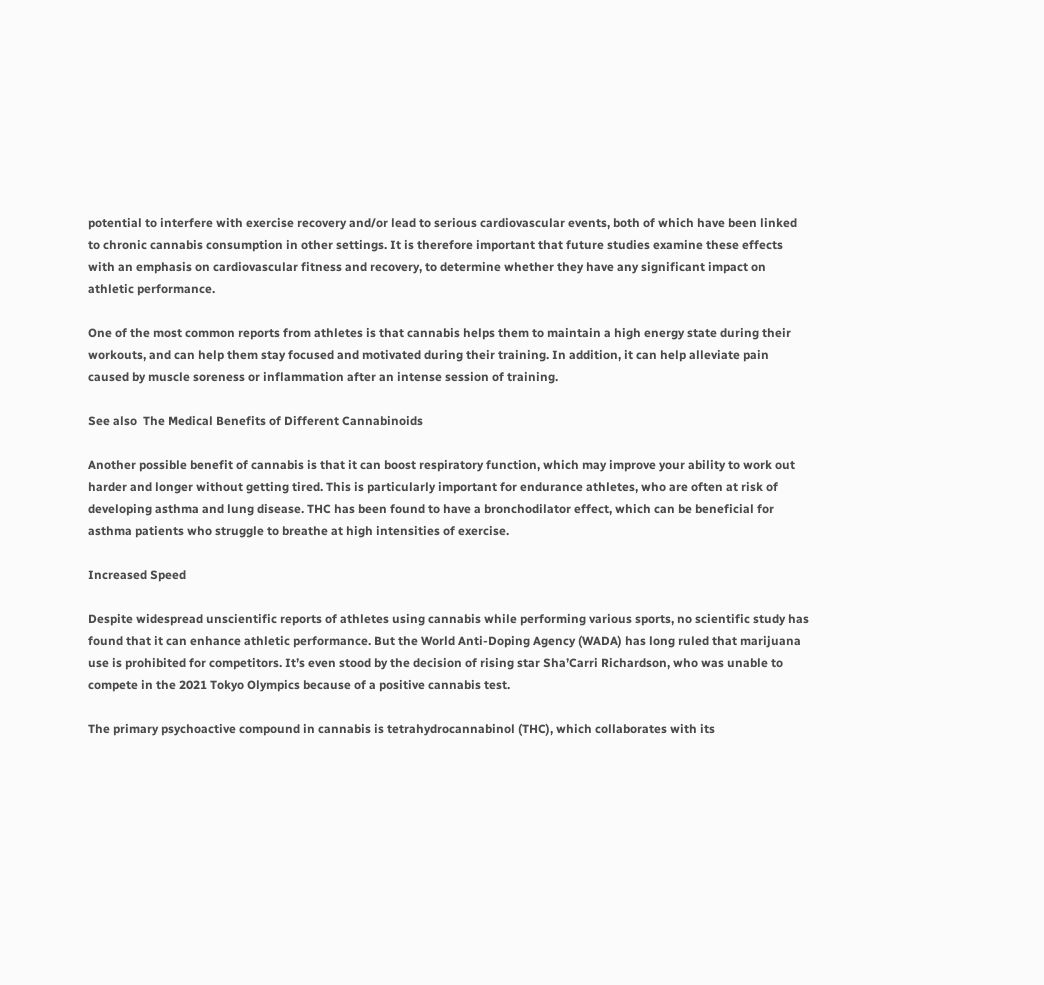potential to interfere with exercise recovery and/or lead to serious cardiovascular events, both of which have been linked to chronic cannabis consumption in other settings. It is therefore important that future studies examine these effects with an emphasis on cardiovascular fitness and recovery, to determine whether they have any significant impact on athletic performance.

One of the most common reports from athletes is that cannabis helps them to maintain a high energy state during their workouts, and can help them stay focused and motivated during their training. In addition, it can help alleviate pain caused by muscle soreness or inflammation after an intense session of training.

See also  The Medical Benefits of Different Cannabinoids

Another possible benefit of cannabis is that it can boost respiratory function, which may improve your ability to work out harder and longer without getting tired. This is particularly important for endurance athletes, who are often at risk of developing asthma and lung disease. THC has been found to have a bronchodilator effect, which can be beneficial for asthma patients who struggle to breathe at high intensities of exercise.

Increased Speed

Despite widespread unscientific reports of athletes using cannabis while performing various sports, no scientific study has found that it can enhance athletic performance. But the World Anti-Doping Agency (WADA) has long ruled that marijuana use is prohibited for competitors. It’s even stood by the decision of rising star Sha’Carri Richardson, who was unable to compete in the 2021 Tokyo Olympics because of a positive cannabis test.

The primary psychoactive compound in cannabis is tetrahydrocannabinol (THC), which collaborates with its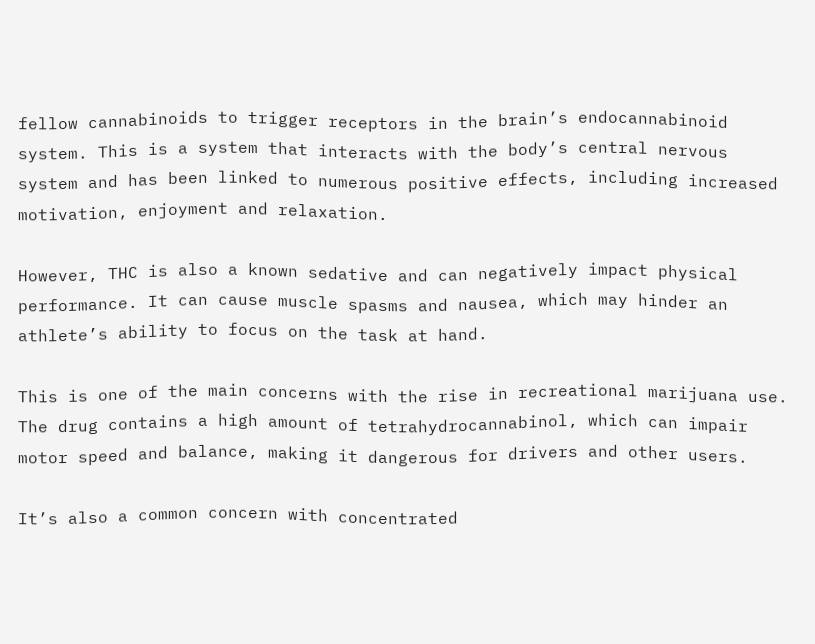fellow cannabinoids to trigger receptors in the brain’s endocannabinoid system. This is a system that interacts with the body’s central nervous system and has been linked to numerous positive effects, including increased motivation, enjoyment and relaxation.

However, THC is also a known sedative and can negatively impact physical performance. It can cause muscle spasms and nausea, which may hinder an athlete’s ability to focus on the task at hand.

This is one of the main concerns with the rise in recreational marijuana use. The drug contains a high amount of tetrahydrocannabinol, which can impair motor speed and balance, making it dangerous for drivers and other users.

It’s also a common concern with concentrated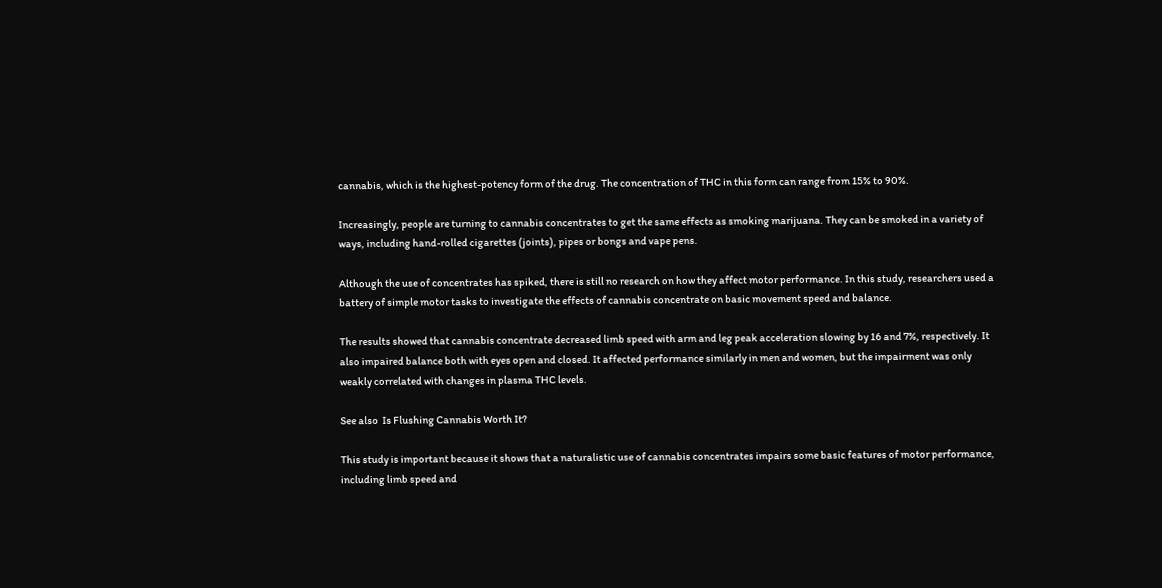cannabis, which is the highest-potency form of the drug. The concentration of THC in this form can range from 15% to 90%.

Increasingly, people are turning to cannabis concentrates to get the same effects as smoking marijuana. They can be smoked in a variety of ways, including hand-rolled cigarettes (joints), pipes or bongs and vape pens.

Although the use of concentrates has spiked, there is still no research on how they affect motor performance. In this study, researchers used a battery of simple motor tasks to investigate the effects of cannabis concentrate on basic movement speed and balance.

The results showed that cannabis concentrate decreased limb speed with arm and leg peak acceleration slowing by 16 and 7%, respectively. It also impaired balance both with eyes open and closed. It affected performance similarly in men and women, but the impairment was only weakly correlated with changes in plasma THC levels.

See also  Is Flushing Cannabis Worth It?

This study is important because it shows that a naturalistic use of cannabis concentrates impairs some basic features of motor performance, including limb speed and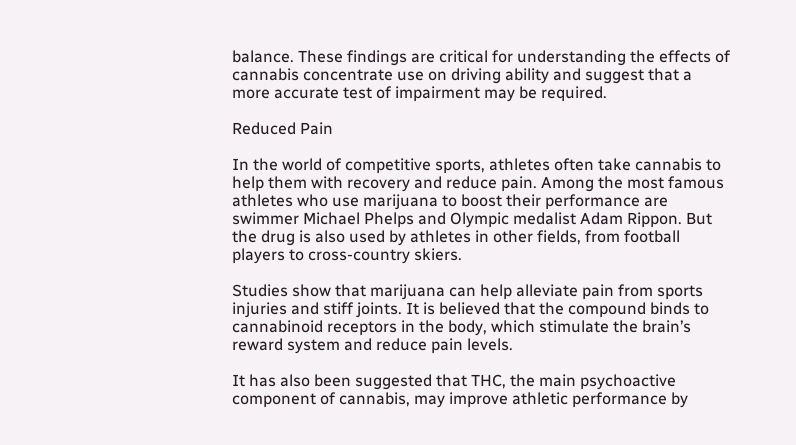balance. These findings are critical for understanding the effects of cannabis concentrate use on driving ability and suggest that a more accurate test of impairment may be required.

Reduced Pain

In the world of competitive sports, athletes often take cannabis to help them with recovery and reduce pain. Among the most famous athletes who use marijuana to boost their performance are swimmer Michael Phelps and Olympic medalist Adam Rippon. But the drug is also used by athletes in other fields, from football players to cross-country skiers.

Studies show that marijuana can help alleviate pain from sports injuries and stiff joints. It is believed that the compound binds to cannabinoid receptors in the body, which stimulate the brain’s reward system and reduce pain levels.

It has also been suggested that THC, the main psychoactive component of cannabis, may improve athletic performance by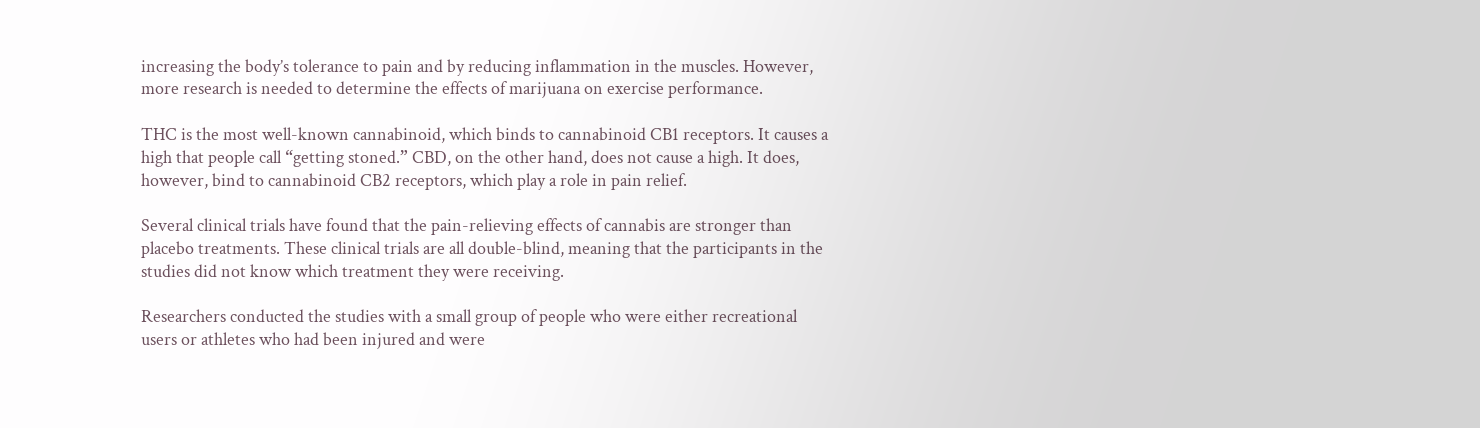increasing the body’s tolerance to pain and by reducing inflammation in the muscles. However, more research is needed to determine the effects of marijuana on exercise performance.

THC is the most well-known cannabinoid, which binds to cannabinoid CB1 receptors. It causes a high that people call “getting stoned.” CBD, on the other hand, does not cause a high. It does, however, bind to cannabinoid CB2 receptors, which play a role in pain relief.

Several clinical trials have found that the pain-relieving effects of cannabis are stronger than placebo treatments. These clinical trials are all double-blind, meaning that the participants in the studies did not know which treatment they were receiving.

Researchers conducted the studies with a small group of people who were either recreational users or athletes who had been injured and were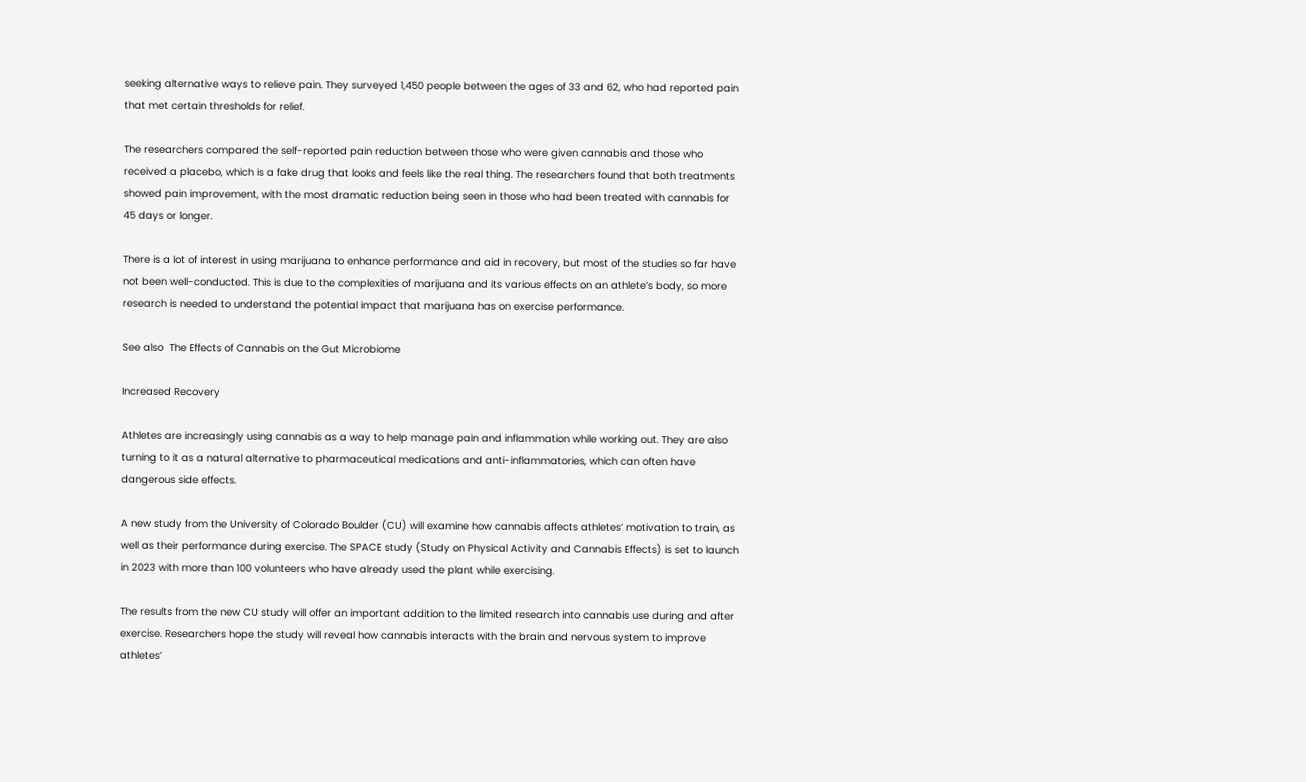seeking alternative ways to relieve pain. They surveyed 1,450 people between the ages of 33 and 62, who had reported pain that met certain thresholds for relief.

The researchers compared the self-reported pain reduction between those who were given cannabis and those who received a placebo, which is a fake drug that looks and feels like the real thing. The researchers found that both treatments showed pain improvement, with the most dramatic reduction being seen in those who had been treated with cannabis for 45 days or longer.

There is a lot of interest in using marijuana to enhance performance and aid in recovery, but most of the studies so far have not been well-conducted. This is due to the complexities of marijuana and its various effects on an athlete’s body, so more research is needed to understand the potential impact that marijuana has on exercise performance.

See also  The Effects of Cannabis on the Gut Microbiome

Increased Recovery

Athletes are increasingly using cannabis as a way to help manage pain and inflammation while working out. They are also turning to it as a natural alternative to pharmaceutical medications and anti-inflammatories, which can often have dangerous side effects.

A new study from the University of Colorado Boulder (CU) will examine how cannabis affects athletes’ motivation to train, as well as their performance during exercise. The SPACE study (Study on Physical Activity and Cannabis Effects) is set to launch in 2023 with more than 100 volunteers who have already used the plant while exercising.

The results from the new CU study will offer an important addition to the limited research into cannabis use during and after exercise. Researchers hope the study will reveal how cannabis interacts with the brain and nervous system to improve athletes’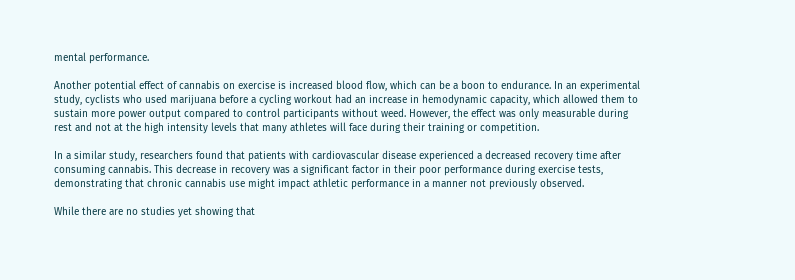mental performance.

Another potential effect of cannabis on exercise is increased blood flow, which can be a boon to endurance. In an experimental study, cyclists who used marijuana before a cycling workout had an increase in hemodynamic capacity, which allowed them to sustain more power output compared to control participants without weed. However, the effect was only measurable during rest and not at the high intensity levels that many athletes will face during their training or competition.

In a similar study, researchers found that patients with cardiovascular disease experienced a decreased recovery time after consuming cannabis. This decrease in recovery was a significant factor in their poor performance during exercise tests, demonstrating that chronic cannabis use might impact athletic performance in a manner not previously observed.

While there are no studies yet showing that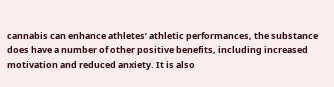cannabis can enhance athletes’ athletic performances, the substance does have a number of other positive benefits, including increased motivation and reduced anxiety. It is also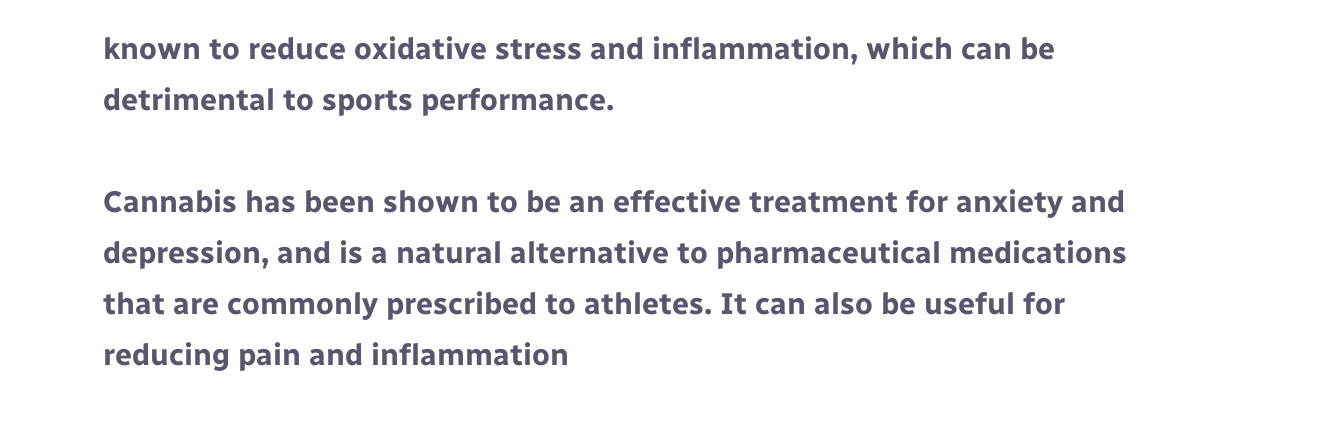known to reduce oxidative stress and inflammation, which can be detrimental to sports performance.

Cannabis has been shown to be an effective treatment for anxiety and depression, and is a natural alternative to pharmaceutical medications that are commonly prescribed to athletes. It can also be useful for reducing pain and inflammation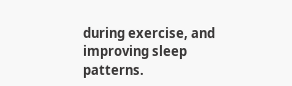during exercise, and improving sleep patterns.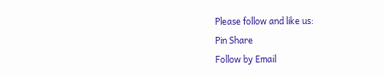Please follow and like us:
Pin Share
Follow by Email